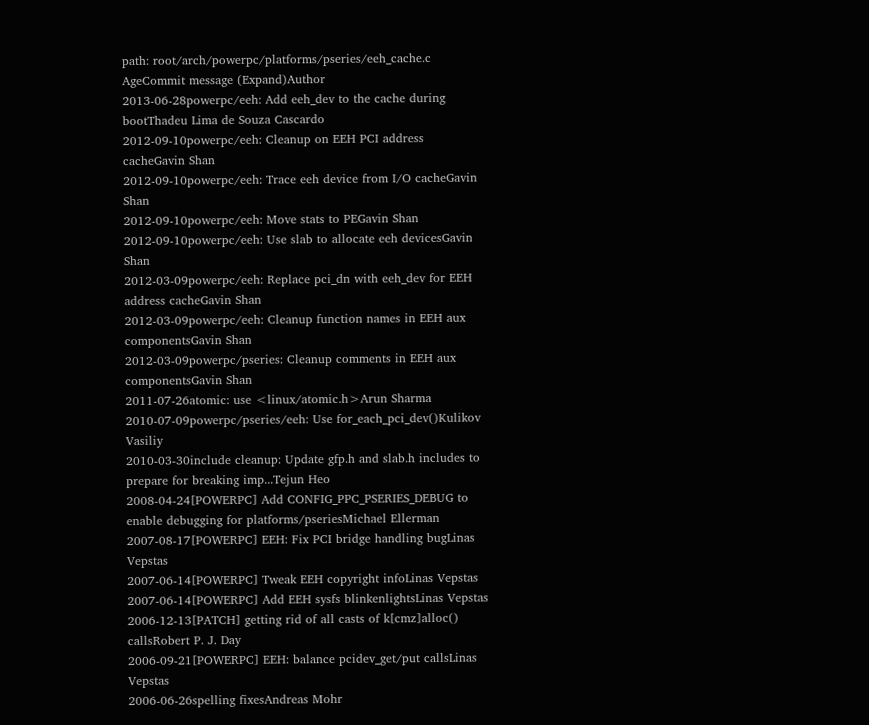path: root/arch/powerpc/platforms/pseries/eeh_cache.c
AgeCommit message (Expand)Author
2013-06-28powerpc/eeh: Add eeh_dev to the cache during bootThadeu Lima de Souza Cascardo
2012-09-10powerpc/eeh: Cleanup on EEH PCI address cacheGavin Shan
2012-09-10powerpc/eeh: Trace eeh device from I/O cacheGavin Shan
2012-09-10powerpc/eeh: Move stats to PEGavin Shan
2012-09-10powerpc/eeh: Use slab to allocate eeh devicesGavin Shan
2012-03-09powerpc/eeh: Replace pci_dn with eeh_dev for EEH address cacheGavin Shan
2012-03-09powerpc/eeh: Cleanup function names in EEH aux componentsGavin Shan
2012-03-09powerpc/pseries: Cleanup comments in EEH aux componentsGavin Shan
2011-07-26atomic: use <linux/atomic.h>Arun Sharma
2010-07-09powerpc/pseries/eeh: Use for_each_pci_dev()Kulikov Vasiliy
2010-03-30include cleanup: Update gfp.h and slab.h includes to prepare for breaking imp...Tejun Heo
2008-04-24[POWERPC] Add CONFIG_PPC_PSERIES_DEBUG to enable debugging for platforms/pseriesMichael Ellerman
2007-08-17[POWERPC] EEH: Fix PCI bridge handling bugLinas Vepstas
2007-06-14[POWERPC] Tweak EEH copyright infoLinas Vepstas
2007-06-14[POWERPC] Add EEH sysfs blinkenlightsLinas Vepstas
2006-12-13[PATCH] getting rid of all casts of k[cmz]alloc() callsRobert P. J. Day
2006-09-21[POWERPC] EEH: balance pcidev_get/put callsLinas Vepstas
2006-06-26spelling fixesAndreas Mohr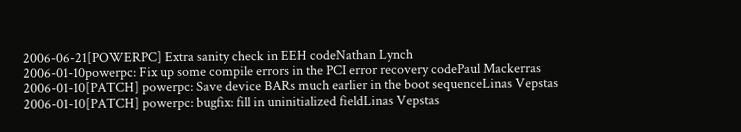2006-06-21[POWERPC] Extra sanity check in EEH codeNathan Lynch
2006-01-10powerpc: Fix up some compile errors in the PCI error recovery codePaul Mackerras
2006-01-10[PATCH] powerpc: Save device BARs much earlier in the boot sequenceLinas Vepstas
2006-01-10[PATCH] powerpc: bugfix: fill in uninitialized fieldLinas Vepstas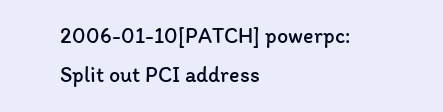2006-01-10[PATCH] powerpc: Split out PCI address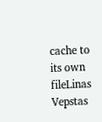cache to its own fileLinas Vepstas